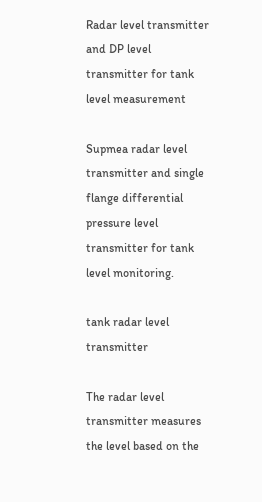Radar level transmitter and DP level transmitter for tank level measurement

Supmea radar level transmitter and single flange differential pressure level transmitter for tank level monitoring.

tank radar level transmitter

The radar level transmitter measures the level based on the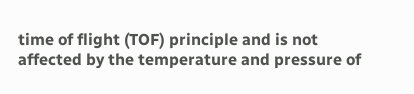time of flight (TOF) principle and is not affected by the temperature and pressure of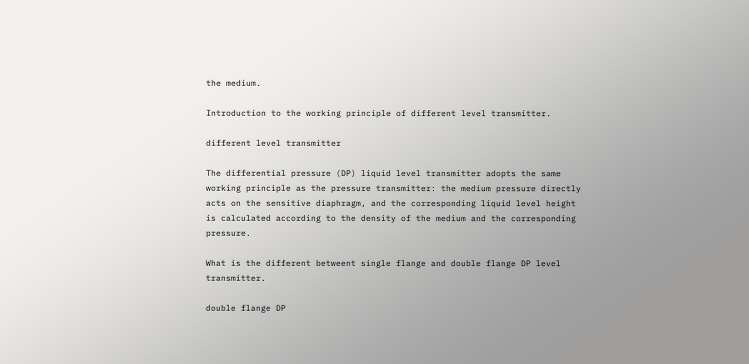the medium.

Introduction to the working principle of different level transmitter.

different level transmitter

The differential pressure (DP) liquid level transmitter adopts the same working principle as the pressure transmitter: the medium pressure directly acts on the sensitive diaphragm, and the corresponding liquid level height is calculated according to the density of the medium and the corresponding pressure.

What is the different betweent single flange and double flange DP level transmitter.

double flange DP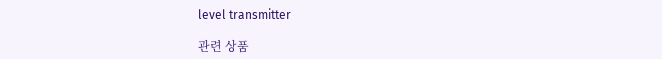level transmitter

관련 상품